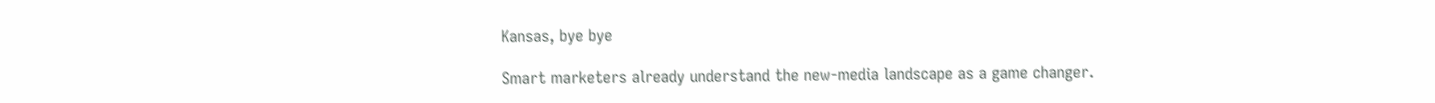Kansas, bye bye

Smart marketers already understand the new-media landscape as a game changer.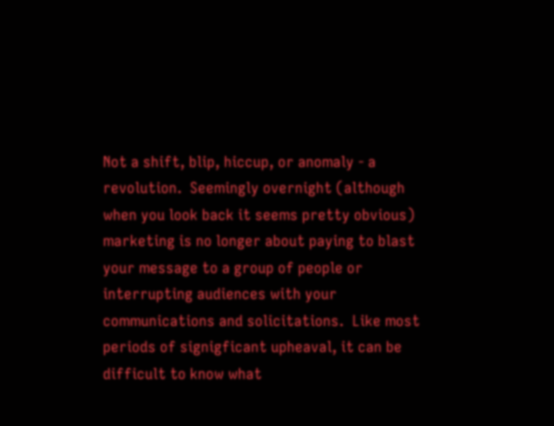Not a shift, blip, hiccup, or anomaly - a revolution.  Seemingly overnight (although when you look back it seems pretty obvious) marketing is no longer about paying to blast your message to a group of people or interrupting audiences with your communications and solicitations.  Like most periods of signigficant upheaval, it can be difficult to know what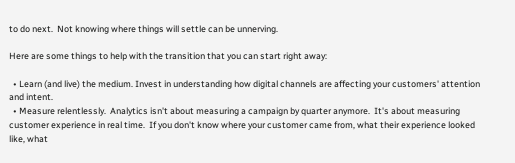to do next.  Not knowing where things will settle can be unnerving.

Here are some things to help with the transition that you can start right away:

  • Learn (and live) the medium. Invest in understanding how digital channels are affecting your customers' attention and intent.
  • Measure relentlessly.  Analytics isn't about measuring a campaign by quarter anymore.  It's about measuring customer experience in real time.  If you don't know where your customer came from, what their experience looked like, what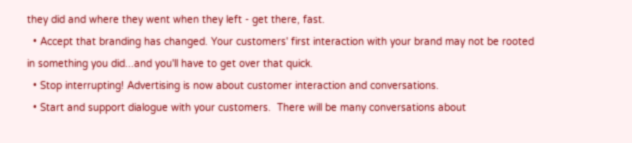they did and where they went when they left - get there, fast.
  • Accept that branding has changed. Your customers' first interaction with your brand may not be rooted in something you did...and you'll have to get over that quick.
  • Stop interrupting! Advertising is now about customer interaction and conversations.
  • Start and support dialogue with your customers.  There will be many conversations about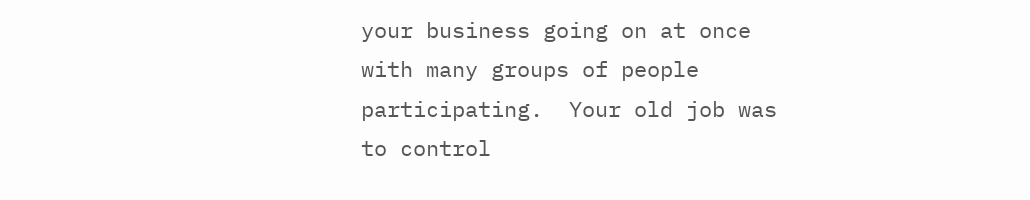your business going on at once with many groups of people participating.  Your old job was to control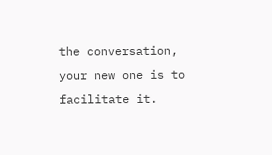the conversation, your new one is to facilitate it.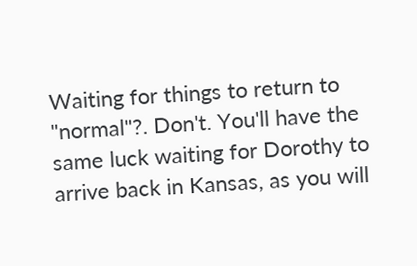Waiting for things to return to "normal"?. Don't. You'll have the same luck waiting for Dorothy to arrive back in Kansas, as you will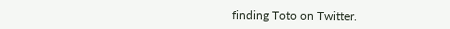finding Toto on Twitter.